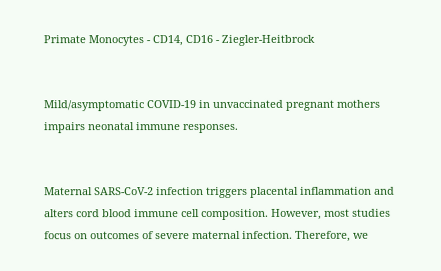Primate Monocytes - CD14, CD16 - Ziegler-Heitbrock


Mild/asymptomatic COVID-19 in unvaccinated pregnant mothers impairs neonatal immune responses.


Maternal SARS-CoV-2 infection triggers placental inflammation and alters cord blood immune cell composition. However, most studies focus on outcomes of severe maternal infection. Therefore, we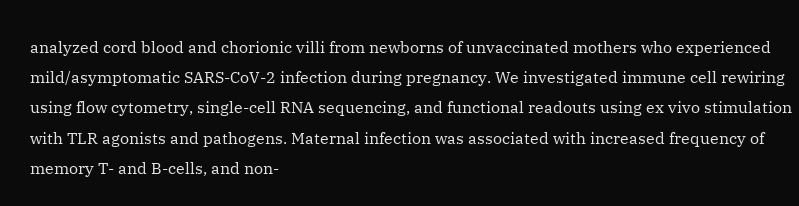analyzed cord blood and chorionic villi from newborns of unvaccinated mothers who experienced mild/asymptomatic SARS-CoV-2 infection during pregnancy. We investigated immune cell rewiring using flow cytometry, single-cell RNA sequencing, and functional readouts using ex vivo stimulation with TLR agonists and pathogens. Maternal infection was associated with increased frequency of memory T- and B-cells, and non-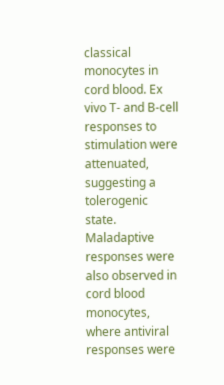classical monocytes in cord blood. Ex vivo T- and B-cell responses to stimulation were attenuated, suggesting a tolerogenic state. Maladaptive responses were also observed in cord blood monocytes, where antiviral responses were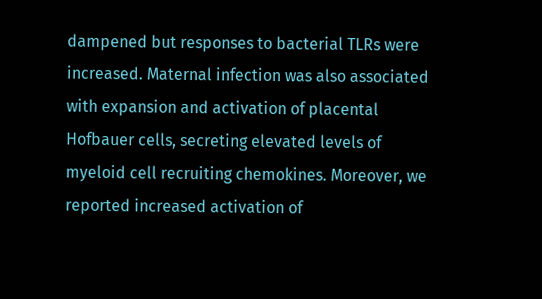dampened but responses to bacterial TLRs were increased. Maternal infection was also associated with expansion and activation of placental Hofbauer cells, secreting elevated levels of myeloid cell recruiting chemokines. Moreover, we reported increased activation of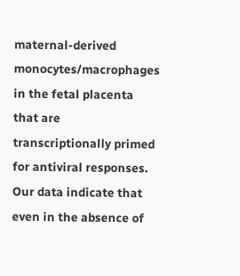maternal-derived monocytes/macrophages in the fetal placenta that are transcriptionally primed for antiviral responses. Our data indicate that even in the absence of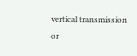vertical transmission or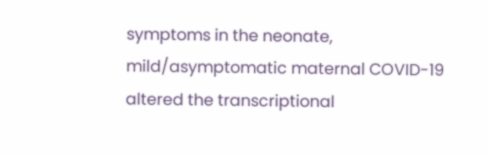symptoms in the neonate, mild/asymptomatic maternal COVID-19 altered the transcriptional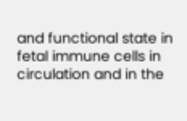and functional state in fetal immune cells in circulation and in the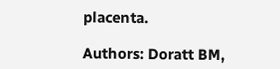placenta.

Authors: Doratt BM,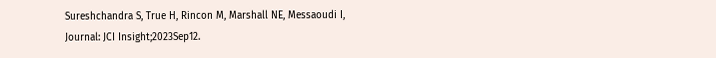Sureshchandra S, True H, Rincon M, Marshall NE, Messaoudi I,
Journal: JCI Insight;2023Sep12.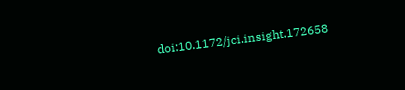doi:10.1172/jci.insight.172658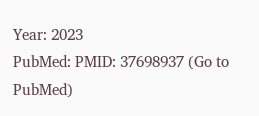Year: 2023
PubMed: PMID: 37698937 (Go to PubMed)